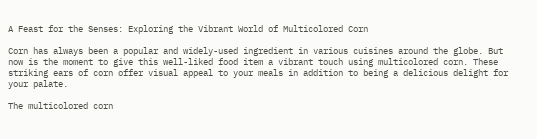A Feast for the Senses: Exploring the Vibrant World of Multicolored Corn

Corn has always been a popular and widely-used ingredient in various cuisines around the globe. But now is the moment to give this well-liked food item a vibrant touch using multicolored corn. These striking ears of corn offer visual appeal to your meals in addition to being a delicious delight for your palate.

The multicolored corn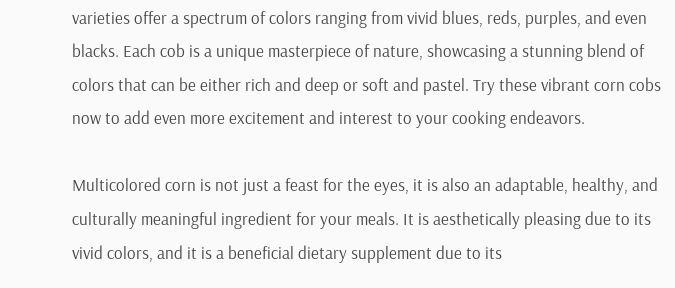varieties offer a spectrum of colors ranging from vivid blues, reds, purples, and even blacks. Each cob is a unique masterpiece of nature, showcasing a stunning blend of colors that can be either rich and deep or soft and pastel. Try these vibrant corn cobs now to add even more excitement and interest to your cooking endeavors.

Multicolored corn is not just a feast for the eyes, it is also an adaptable, healthy, and culturally meaningful ingredient for your meals. It is aesthetically pleasing due to its vivid colors, and it is a beneficial dietary supplement due to its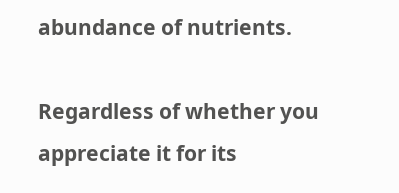abundance of nutrients.

Regardless of whether you appreciate it for its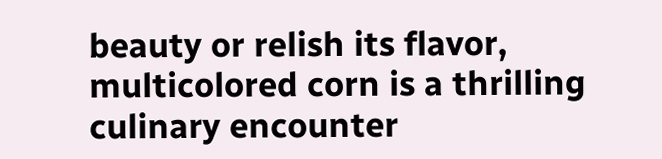beauty or relish its flavor, multicolored corn is a thrilling culinary encounter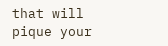that will pique your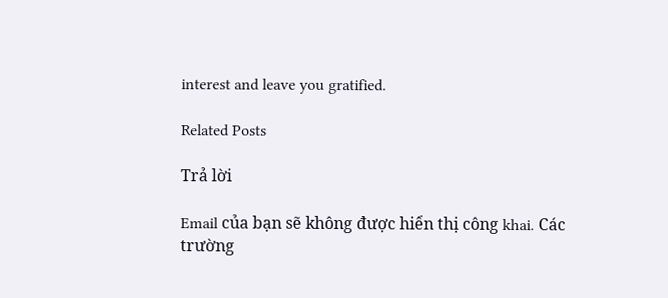interest and leave you gratified.

Related Posts

Trả lời

Email của bạn sẽ không được hiển thị công khai. Các trường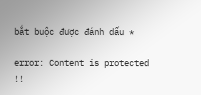bắt buộc được đánh dấu *

error: Content is protected !!